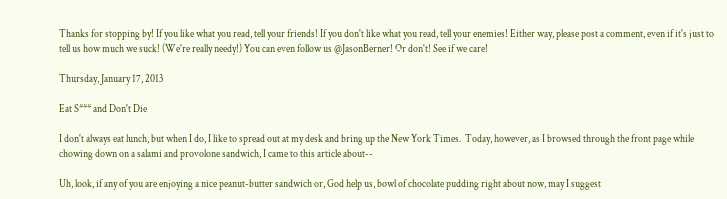Thanks for stopping by! If you like what you read, tell your friends! If you don't like what you read, tell your enemies! Either way, please post a comment, even if it's just to tell us how much we suck! (We're really needy!) You can even follow us @JasonBerner! Or don't! See if we care!

Thursday, January 17, 2013

Eat S*** and Don't Die

I don't always eat lunch, but when I do, I like to spread out at my desk and bring up the New York Times.  Today, however, as I browsed through the front page while chowing down on a salami and provolone sandwich, I came to this article about--

Uh, look, if any of you are enjoying a nice peanut-butter sandwich or, God help us, bowl of chocolate pudding right about now, may I suggest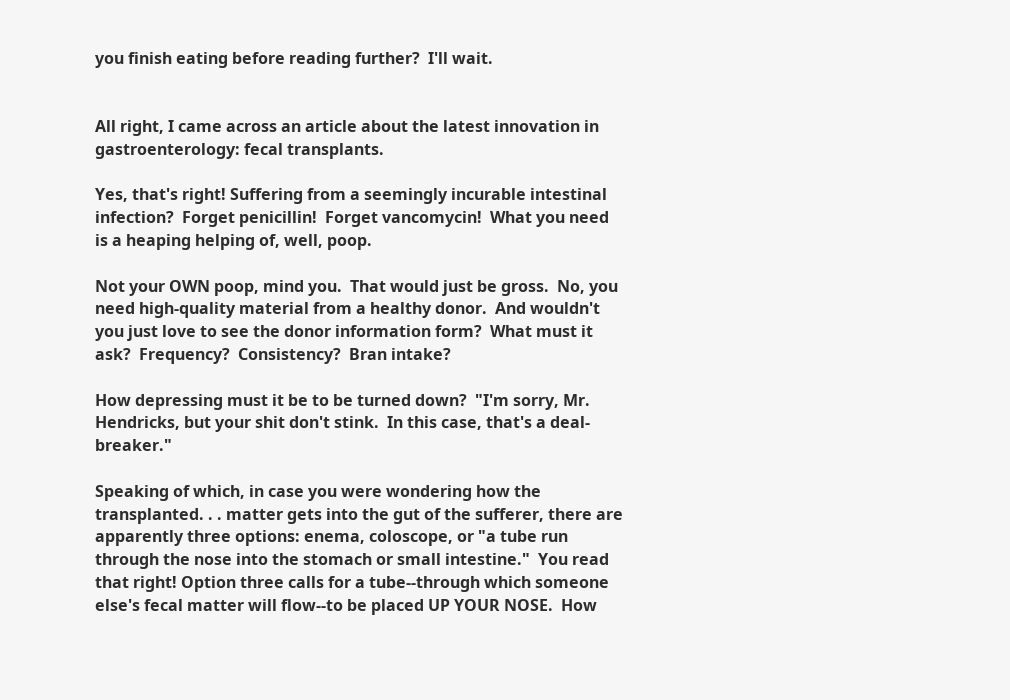you finish eating before reading further?  I'll wait.


All right, I came across an article about the latest innovation in gastroenterology: fecal transplants.

Yes, that's right! Suffering from a seemingly incurable intestinal infection?  Forget penicillin!  Forget vancomycin!  What you need is a heaping helping of, well, poop.

Not your OWN poop, mind you.  That would just be gross.  No, you need high-quality material from a healthy donor.  And wouldn't you just love to see the donor information form?  What must it ask?  Frequency?  Consistency?  Bran intake?

How depressing must it be to be turned down?  "I'm sorry, Mr. Hendricks, but your shit don't stink.  In this case, that's a deal-breaker."

Speaking of which, in case you were wondering how the transplanted. . . matter gets into the gut of the sufferer, there are apparently three options: enema, coloscope, or "a tube run through the nose into the stomach or small intestine."  You read that right! Option three calls for a tube--through which someone else's fecal matter will flow--to be placed UP YOUR NOSE.  How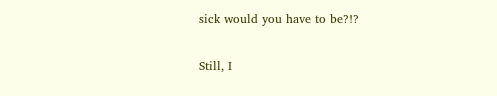sick would you have to be?!?

Still, I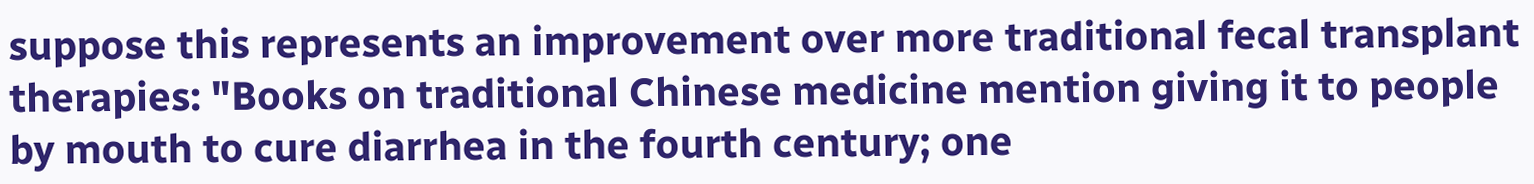suppose this represents an improvement over more traditional fecal transplant therapies: "Books on traditional Chinese medicine mention giving it to people by mouth to cure diarrhea in the fourth century; one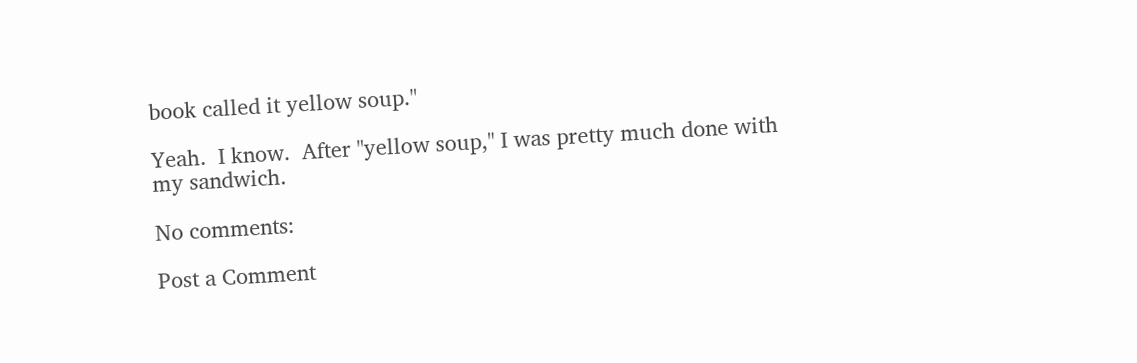book called it yellow soup."

Yeah.  I know.  After "yellow soup," I was pretty much done with my sandwich.

No comments:

Post a Comment